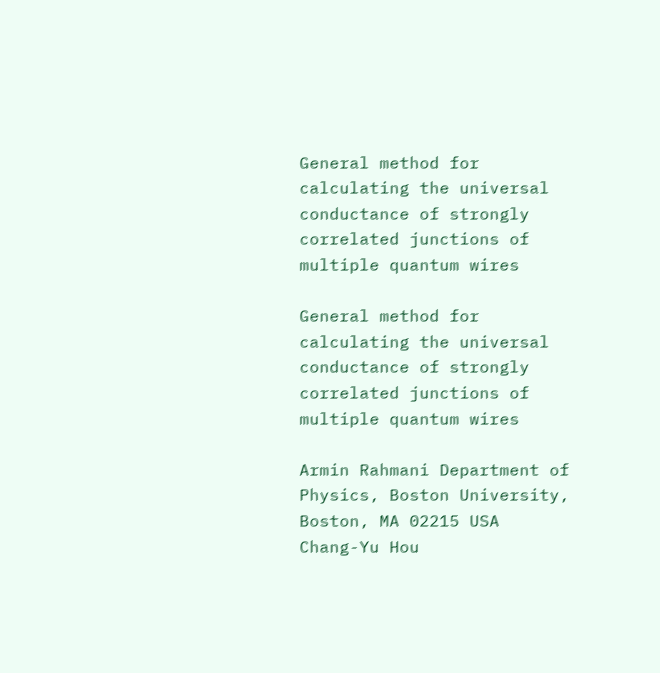General method for calculating the universal conductance of strongly correlated junctions of multiple quantum wires

General method for calculating the universal conductance of strongly correlated junctions of multiple quantum wires

Armin Rahmani Department of Physics, Boston University, Boston, MA 02215 USA    Chang-Yu Hou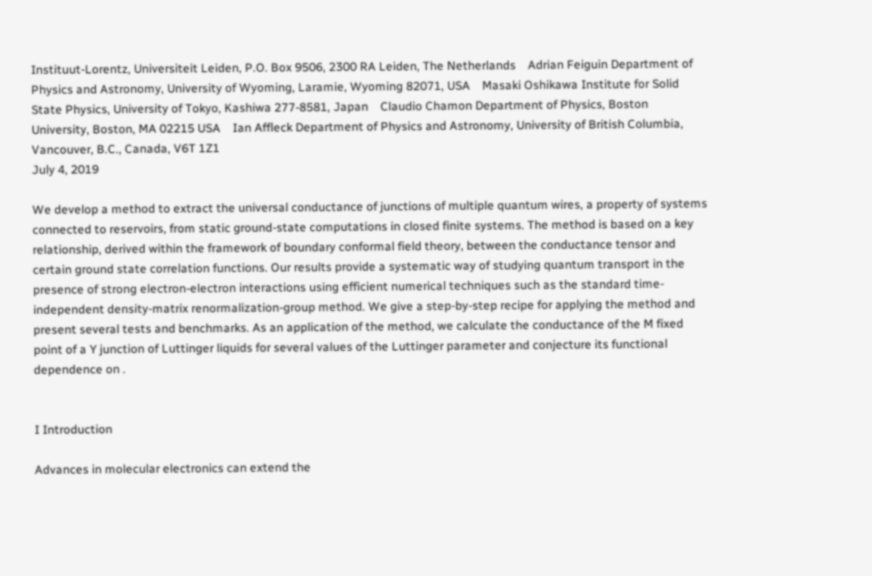Instituut-Lorentz, Universiteit Leiden, P.O. Box 9506, 2300 RA Leiden, The Netherlands    Adrian Feiguin Department of Physics and Astronomy, University of Wyoming, Laramie, Wyoming 82071, USA    Masaki Oshikawa Institute for Solid State Physics, University of Tokyo, Kashiwa 277-8581, Japan    Claudio Chamon Department of Physics, Boston University, Boston, MA 02215 USA    Ian Affleck Department of Physics and Astronomy, University of British Columbia, Vancouver, B.C., Canada, V6T 1Z1
July 4, 2019

We develop a method to extract the universal conductance of junctions of multiple quantum wires, a property of systems connected to reservoirs, from static ground-state computations in closed finite systems. The method is based on a key relationship, derived within the framework of boundary conformal field theory, between the conductance tensor and certain ground state correlation functions. Our results provide a systematic way of studying quantum transport in the presence of strong electron-electron interactions using efficient numerical techniques such as the standard time-independent density-matrix renormalization-group method. We give a step-by-step recipe for applying the method and present several tests and benchmarks. As an application of the method, we calculate the conductance of the M fixed point of a Y junction of Luttinger liquids for several values of the Luttinger parameter and conjecture its functional dependence on .


I Introduction

Advances in molecular electronics can extend the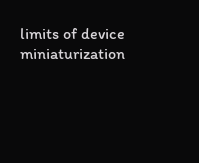limits of device miniaturization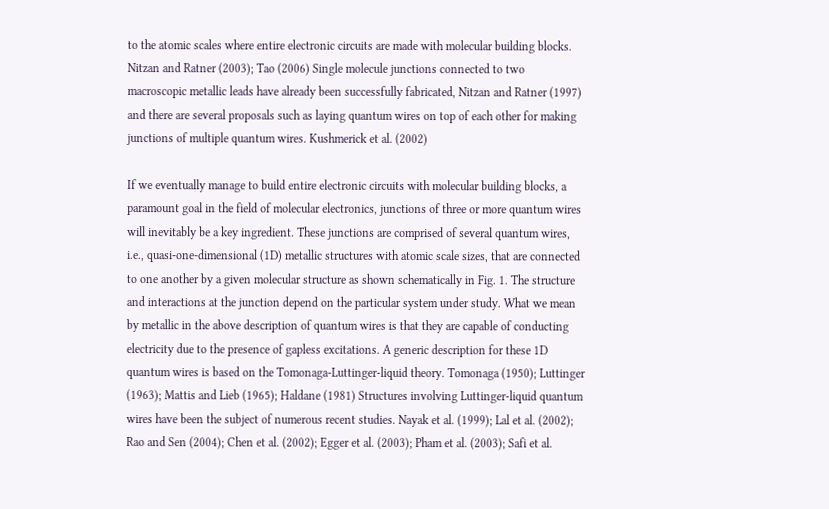to the atomic scales where entire electronic circuits are made with molecular building blocks. Nitzan and Ratner (2003); Tao (2006) Single molecule junctions connected to two macroscopic metallic leads have already been successfully fabricated, Nitzan and Ratner (1997) and there are several proposals such as laying quantum wires on top of each other for making junctions of multiple quantum wires. Kushmerick et al. (2002)

If we eventually manage to build entire electronic circuits with molecular building blocks, a paramount goal in the field of molecular electronics, junctions of three or more quantum wires will inevitably be a key ingredient. These junctions are comprised of several quantum wires, i.e., quasi-one-dimensional (1D) metallic structures with atomic scale sizes, that are connected to one another by a given molecular structure as shown schematically in Fig. 1. The structure and interactions at the junction depend on the particular system under study. What we mean by metallic in the above description of quantum wires is that they are capable of conducting electricity due to the presence of gapless excitations. A generic description for these 1D quantum wires is based on the Tomonaga-Luttinger-liquid theory. Tomonaga (1950); Luttinger (1963); Mattis and Lieb (1965); Haldane (1981) Structures involving Luttinger-liquid quantum wires have been the subject of numerous recent studies. Nayak et al. (1999); Lal et al. (2002); Rao and Sen (2004); Chen et al. (2002); Egger et al. (2003); Pham et al. (2003); Safi et al.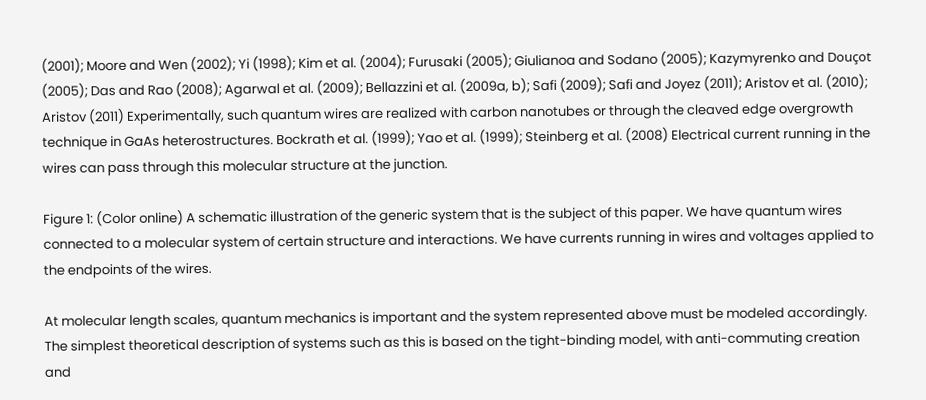(2001); Moore and Wen (2002); Yi (1998); Kim et al. (2004); Furusaki (2005); Giulianoa and Sodano (2005); Kazymyrenko and Douçot (2005); Das and Rao (2008); Agarwal et al. (2009); Bellazzini et al. (2009a, b); Safi (2009); Safi and Joyez (2011); Aristov et al. (2010); Aristov (2011) Experimentally, such quantum wires are realized with carbon nanotubes or through the cleaved edge overgrowth technique in GaAs heterostructures. Bockrath et al. (1999); Yao et al. (1999); Steinberg et al. (2008) Electrical current running in the wires can pass through this molecular structure at the junction.

Figure 1: (Color online) A schematic illustration of the generic system that is the subject of this paper. We have quantum wires connected to a molecular system of certain structure and interactions. We have currents running in wires and voltages applied to the endpoints of the wires.

At molecular length scales, quantum mechanics is important and the system represented above must be modeled accordingly. The simplest theoretical description of systems such as this is based on the tight-binding model, with anti-commuting creation and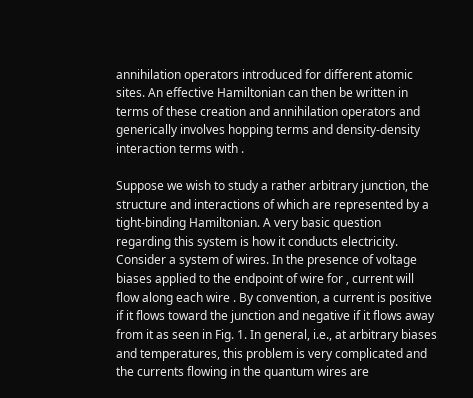annihilation operators introduced for different atomic sites. An effective Hamiltonian can then be written in terms of these creation and annihilation operators and generically involves hopping terms and density-density interaction terms with .

Suppose we wish to study a rather arbitrary junction, the structure and interactions of which are represented by a tight-binding Hamiltonian. A very basic question regarding this system is how it conducts electricity. Consider a system of wires. In the presence of voltage biases applied to the endpoint of wire for , current will flow along each wire . By convention, a current is positive if it flows toward the junction and negative if it flows away from it as seen in Fig. 1. In general, i.e., at arbitrary biases and temperatures, this problem is very complicated and the currents flowing in the quantum wires are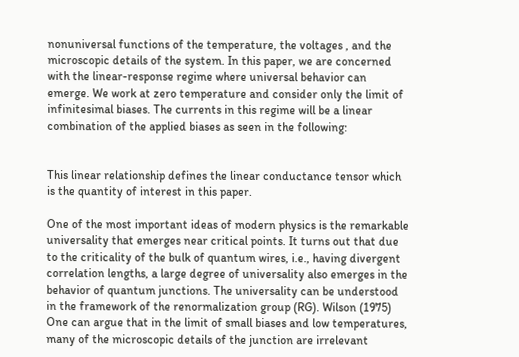nonuniversal functions of the temperature, the voltages , and the microscopic details of the system. In this paper, we are concerned with the linear-response regime where universal behavior can emerge. We work at zero temperature and consider only the limit of infinitesimal biases. The currents in this regime will be a linear combination of the applied biases as seen in the following:


This linear relationship defines the linear conductance tensor which is the quantity of interest in this paper.

One of the most important ideas of modern physics is the remarkable universality that emerges near critical points. It turns out that due to the criticality of the bulk of quantum wires, i.e., having divergent correlation lengths, a large degree of universality also emerges in the behavior of quantum junctions. The universality can be understood in the framework of the renormalization group (RG). Wilson (1975) One can argue that in the limit of small biases and low temperatures, many of the microscopic details of the junction are irrelevant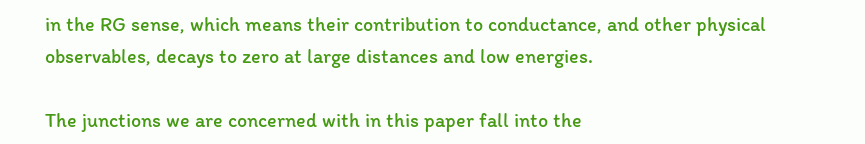in the RG sense, which means their contribution to conductance, and other physical observables, decays to zero at large distances and low energies.

The junctions we are concerned with in this paper fall into the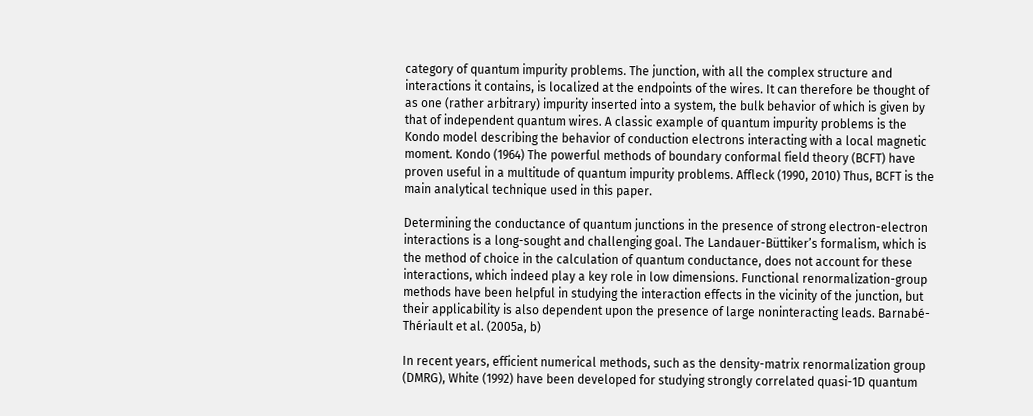category of quantum impurity problems. The junction, with all the complex structure and interactions it contains, is localized at the endpoints of the wires. It can therefore be thought of as one (rather arbitrary) impurity inserted into a system, the bulk behavior of which is given by that of independent quantum wires. A classic example of quantum impurity problems is the Kondo model describing the behavior of conduction electrons interacting with a local magnetic moment. Kondo (1964) The powerful methods of boundary conformal field theory (BCFT) have proven useful in a multitude of quantum impurity problems. Affleck (1990, 2010) Thus, BCFT is the main analytical technique used in this paper.

Determining the conductance of quantum junctions in the presence of strong electron-electron interactions is a long-sought and challenging goal. The Landauer-Büttiker’s formalism, which is the method of choice in the calculation of quantum conductance, does not account for these interactions, which indeed play a key role in low dimensions. Functional renormalization-group methods have been helpful in studying the interaction effects in the vicinity of the junction, but their applicability is also dependent upon the presence of large noninteracting leads. Barnabé-Thériault et al. (2005a, b)

In recent years, efficient numerical methods, such as the density-matrix renormalization group (DMRG), White (1992) have been developed for studying strongly correlated quasi-1D quantum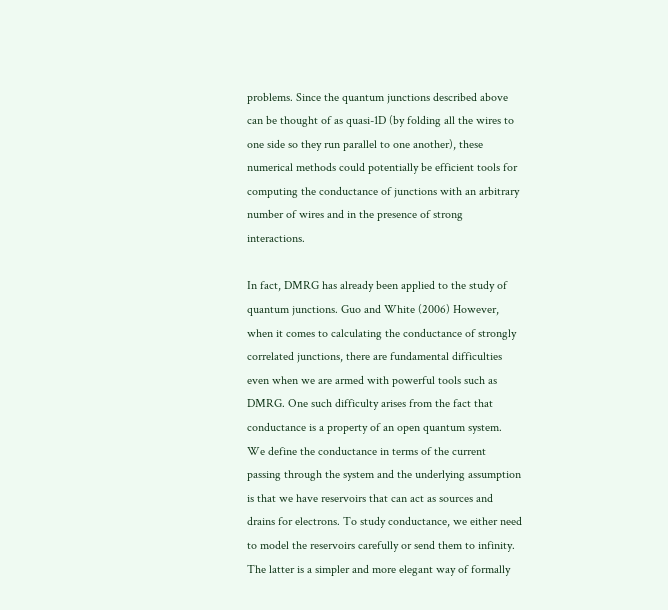problems. Since the quantum junctions described above can be thought of as quasi-1D (by folding all the wires to one side so they run parallel to one another), these numerical methods could potentially be efficient tools for computing the conductance of junctions with an arbitrary number of wires and in the presence of strong interactions.

In fact, DMRG has already been applied to the study of quantum junctions. Guo and White (2006) However, when it comes to calculating the conductance of strongly correlated junctions, there are fundamental difficulties even when we are armed with powerful tools such as DMRG. One such difficulty arises from the fact that conductance is a property of an open quantum system. We define the conductance in terms of the current passing through the system and the underlying assumption is that we have reservoirs that can act as sources and drains for electrons. To study conductance, we either need to model the reservoirs carefully or send them to infinity. The latter is a simpler and more elegant way of formally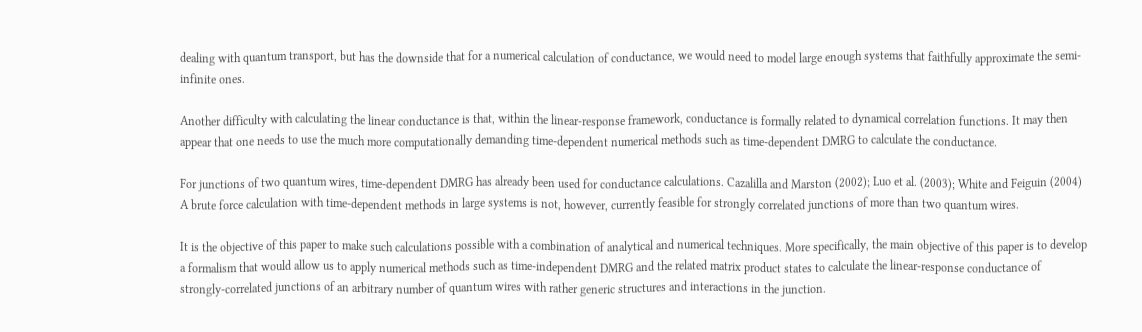dealing with quantum transport, but has the downside that for a numerical calculation of conductance, we would need to model large enough systems that faithfully approximate the semi-infinite ones.

Another difficulty with calculating the linear conductance is that, within the linear-response framework, conductance is formally related to dynamical correlation functions. It may then appear that one needs to use the much more computationally demanding time-dependent numerical methods such as time-dependent DMRG to calculate the conductance.

For junctions of two quantum wires, time-dependent DMRG has already been used for conductance calculations. Cazalilla and Marston (2002); Luo et al. (2003); White and Feiguin (2004) A brute force calculation with time-dependent methods in large systems is not, however, currently feasible for strongly correlated junctions of more than two quantum wires.

It is the objective of this paper to make such calculations possible with a combination of analytical and numerical techniques. More specifically, the main objective of this paper is to develop a formalism that would allow us to apply numerical methods such as time-independent DMRG and the related matrix product states to calculate the linear-response conductance of strongly-correlated junctions of an arbitrary number of quantum wires with rather generic structures and interactions in the junction.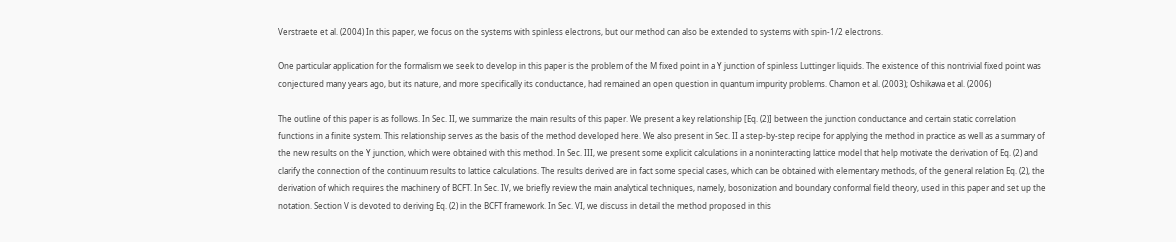Verstraete et al. (2004) In this paper, we focus on the systems with spinless electrons, but our method can also be extended to systems with spin-1/2 electrons.

One particular application for the formalism we seek to develop in this paper is the problem of the M fixed point in a Y junction of spinless Luttinger liquids. The existence of this nontrivial fixed point was conjectured many years ago, but its nature, and more specifically its conductance, had remained an open question in quantum impurity problems. Chamon et al. (2003); Oshikawa et al. (2006)

The outline of this paper is as follows. In Sec. II, we summarize the main results of this paper. We present a key relationship [Eq. (2)] between the junction conductance and certain static correlation functions in a finite system. This relationship serves as the basis of the method developed here. We also present in Sec. II a step-by-step recipe for applying the method in practice as well as a summary of the new results on the Y junction, which were obtained with this method. In Sec. III, we present some explicit calculations in a noninteracting lattice model that help motivate the derivation of Eq. (2) and clarify the connection of the continuum results to lattice calculations. The results derived are in fact some special cases, which can be obtained with elementary methods, of the general relation Eq. (2), the derivation of which requires the machinery of BCFT. In Sec. IV, we briefly review the main analytical techniques, namely, bosonization and boundary conformal field theory, used in this paper and set up the notation. Section V is devoted to deriving Eq. (2) in the BCFT framework. In Sec. VI, we discuss in detail the method proposed in this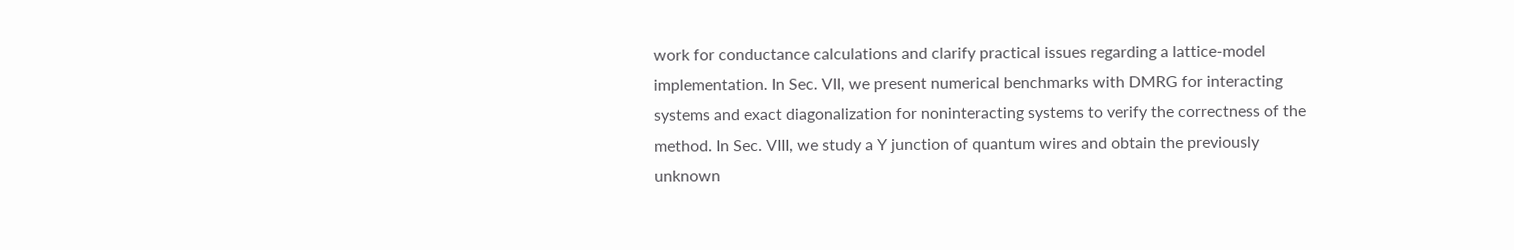work for conductance calculations and clarify practical issues regarding a lattice-model implementation. In Sec. VII, we present numerical benchmarks with DMRG for interacting systems and exact diagonalization for noninteracting systems to verify the correctness of the method. In Sec. VIII, we study a Y junction of quantum wires and obtain the previously unknown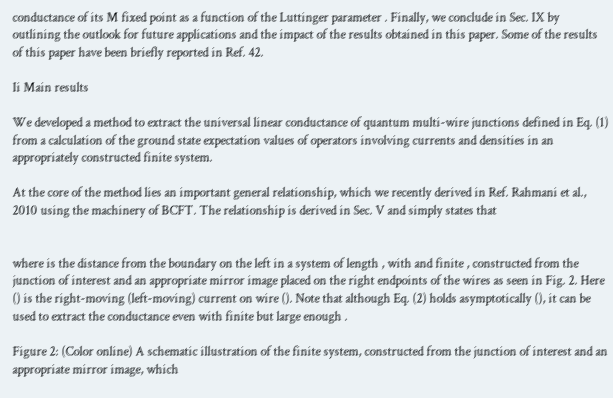conductance of its M fixed point as a function of the Luttinger parameter . Finally, we conclude in Sec. IX by outlining the outlook for future applications and the impact of the results obtained in this paper. Some of the results of this paper have been briefly reported in Ref. 42.

Ii Main results

We developed a method to extract the universal linear conductance of quantum multi-wire junctions defined in Eq. (1) from a calculation of the ground state expectation values of operators involving currents and densities in an appropriately constructed finite system.

At the core of the method lies an important general relationship, which we recently derived in Ref. Rahmani et al., 2010 using the machinery of BCFT. The relationship is derived in Sec. V and simply states that


where is the distance from the boundary on the left in a system of length , with and finite , constructed from the junction of interest and an appropriate mirror image placed on the right endpoints of the wires as seen in Fig. 2. Here () is the right-moving (left-moving) current on wire (). Note that although Eq. (2) holds asymptotically (), it can be used to extract the conductance even with finite but large enough .

Figure 2: (Color online) A schematic illustration of the finite system, constructed from the junction of interest and an appropriate mirror image, which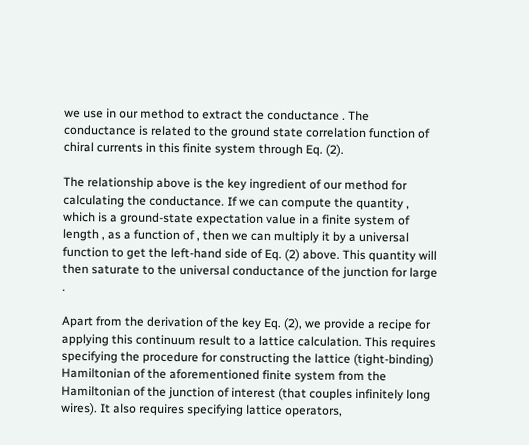we use in our method to extract the conductance . The conductance is related to the ground state correlation function of chiral currents in this finite system through Eq. (2).

The relationship above is the key ingredient of our method for calculating the conductance. If we can compute the quantity , which is a ground-state expectation value in a finite system of length , as a function of , then we can multiply it by a universal function to get the left-hand side of Eq. (2) above. This quantity will then saturate to the universal conductance of the junction for large .

Apart from the derivation of the key Eq. (2), we provide a recipe for applying this continuum result to a lattice calculation. This requires specifying the procedure for constructing the lattice (tight-binding) Hamiltonian of the aforementioned finite system from the Hamiltonian of the junction of interest (that couples infinitely long wires). It also requires specifying lattice operators,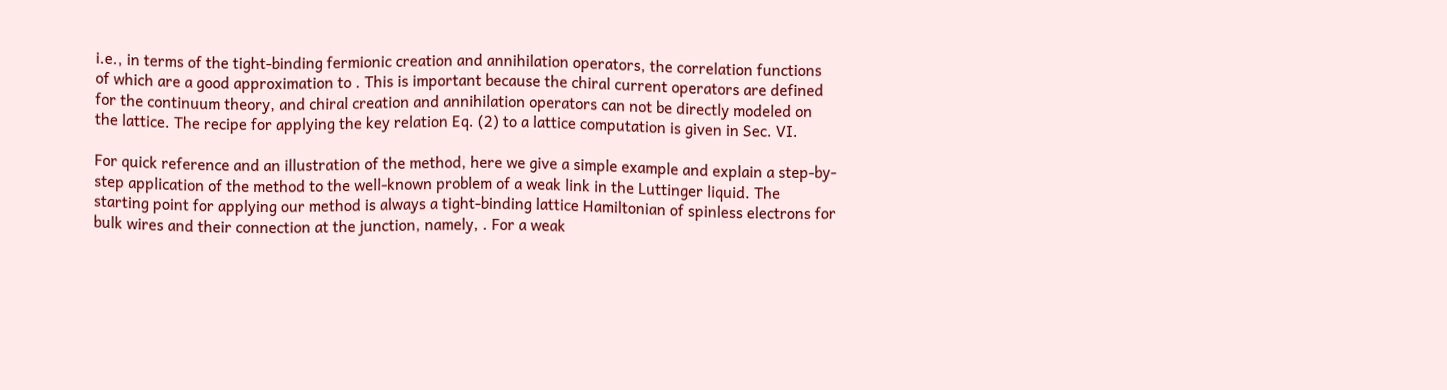i.e., in terms of the tight-binding fermionic creation and annihilation operators, the correlation functions of which are a good approximation to . This is important because the chiral current operators are defined for the continuum theory, and chiral creation and annihilation operators can not be directly modeled on the lattice. The recipe for applying the key relation Eq. (2) to a lattice computation is given in Sec. VI.

For quick reference and an illustration of the method, here we give a simple example and explain a step-by-step application of the method to the well-known problem of a weak link in the Luttinger liquid. The starting point for applying our method is always a tight-binding lattice Hamiltonian of spinless electrons for bulk wires and their connection at the junction, namely, . For a weak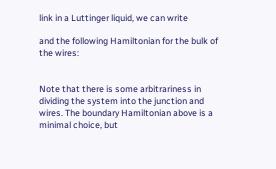link in a Luttinger liquid, we can write

and the following Hamiltonian for the bulk of the wires:


Note that there is some arbitrariness in dividing the system into the junction and wires. The boundary Hamiltonian above is a minimal choice, but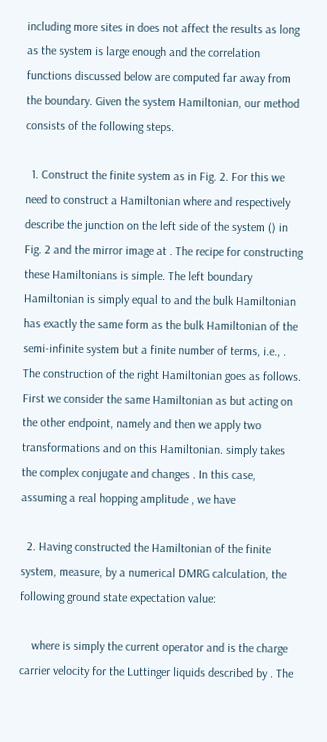including more sites in does not affect the results as long as the system is large enough and the correlation functions discussed below are computed far away from the boundary. Given the system Hamiltonian, our method consists of the following steps.

  1. Construct the finite system as in Fig. 2. For this we need to construct a Hamiltonian where and respectively describe the junction on the left side of the system () in Fig. 2 and the mirror image at . The recipe for constructing these Hamiltonians is simple. The left boundary Hamiltonian is simply equal to and the bulk Hamiltonian has exactly the same form as the bulk Hamiltonian of the semi-infinite system but a finite number of terms, i.e., . The construction of the right Hamiltonian goes as follows. First we consider the same Hamiltonian as but acting on the other endpoint, namely and then we apply two transformations and on this Hamiltonian. simply takes the complex conjugate and changes . In this case, assuming a real hopping amplitude , we have

  2. Having constructed the Hamiltonian of the finite system, measure, by a numerical DMRG calculation, the following ground state expectation value:

    where is simply the current operator and is the charge carrier velocity for the Luttinger liquids described by . The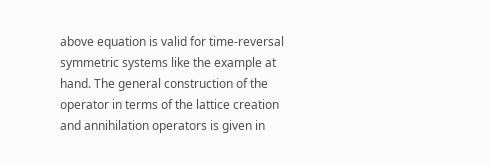above equation is valid for time-reversal symmetric systems like the example at hand. The general construction of the operator in terms of the lattice creation and annihilation operators is given in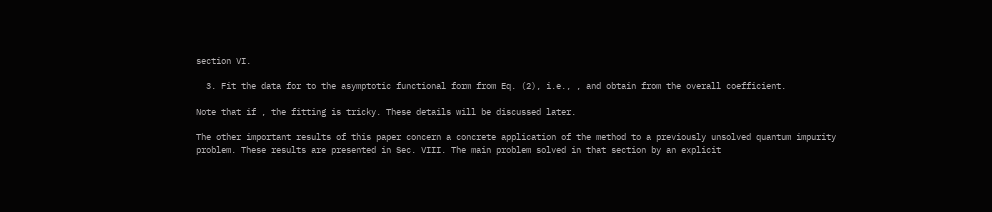section VI.

  3. Fit the data for to the asymptotic functional form from Eq. (2), i.e., , and obtain from the overall coefficient.

Note that if , the fitting is tricky. These details will be discussed later.

The other important results of this paper concern a concrete application of the method to a previously unsolved quantum impurity problem. These results are presented in Sec. VIII. The main problem solved in that section by an explicit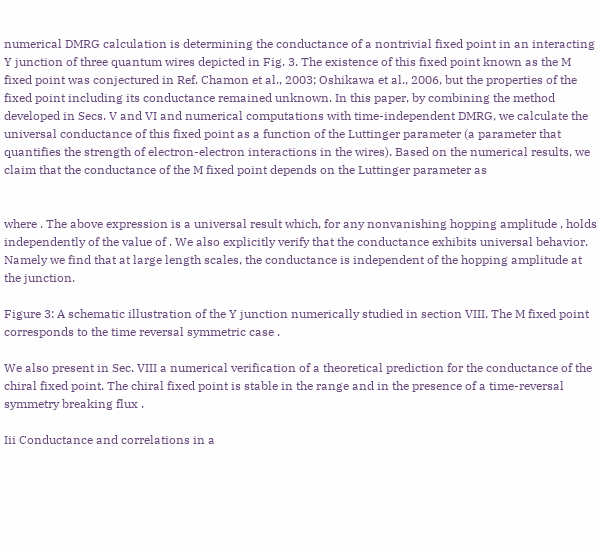numerical DMRG calculation is determining the conductance of a nontrivial fixed point in an interacting Y junction of three quantum wires depicted in Fig. 3. The existence of this fixed point known as the M fixed point was conjectured in Ref. Chamon et al., 2003; Oshikawa et al., 2006, but the properties of the fixed point including its conductance remained unknown. In this paper, by combining the method developed in Secs. V and VI and numerical computations with time-independent DMRG, we calculate the universal conductance of this fixed point as a function of the Luttinger parameter (a parameter that quantifies the strength of electron-electron interactions in the wires). Based on the numerical results, we claim that the conductance of the M fixed point depends on the Luttinger parameter as


where . The above expression is a universal result which, for any nonvanishing hopping amplitude , holds independently of the value of . We also explicitly verify that the conductance exhibits universal behavior. Namely we find that at large length scales, the conductance is independent of the hopping amplitude at the junction.

Figure 3: A schematic illustration of the Y junction numerically studied in section VIII. The M fixed point corresponds to the time reversal symmetric case .

We also present in Sec. VIII a numerical verification of a theoretical prediction for the conductance of the chiral fixed point. The chiral fixed point is stable in the range and in the presence of a time-reversal symmetry breaking flux .

Iii Conductance and correlations in a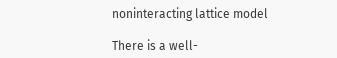noninteracting lattice model

There is a well-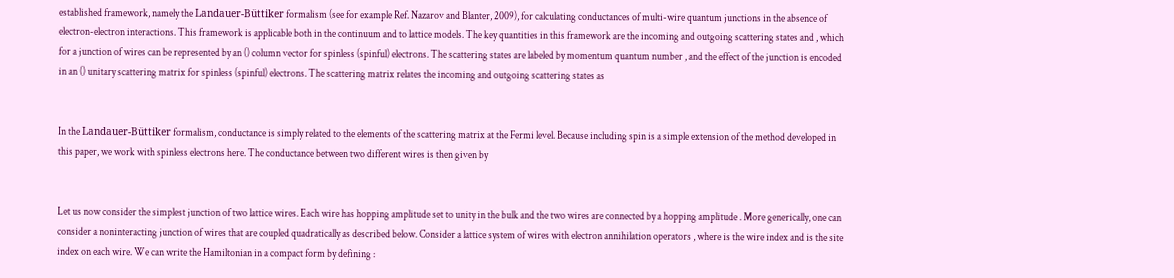established framework, namely the Landauer-Büttiker formalism (see for example Ref. Nazarov and Blanter, 2009), for calculating conductances of multi-wire quantum junctions in the absence of electron-electron interactions. This framework is applicable both in the continuum and to lattice models. The key quantities in this framework are the incoming and outgoing scattering states and , which for a junction of wires can be represented by an () column vector for spinless (spinful) electrons. The scattering states are labeled by momentum quantum number , and the effect of the junction is encoded in an () unitary scattering matrix for spinless (spinful) electrons. The scattering matrix relates the incoming and outgoing scattering states as


In the Landauer-Büttiker formalism, conductance is simply related to the elements of the scattering matrix at the Fermi level. Because including spin is a simple extension of the method developed in this paper, we work with spinless electrons here. The conductance between two different wires is then given by


Let us now consider the simplest junction of two lattice wires. Each wire has hopping amplitude set to unity in the bulk and the two wires are connected by a hopping amplitude . More generically, one can consider a noninteracting junction of wires that are coupled quadratically as described below. Consider a lattice system of wires with electron annihilation operators , where is the wire index and is the site index on each wire. We can write the Hamiltonian in a compact form by defining :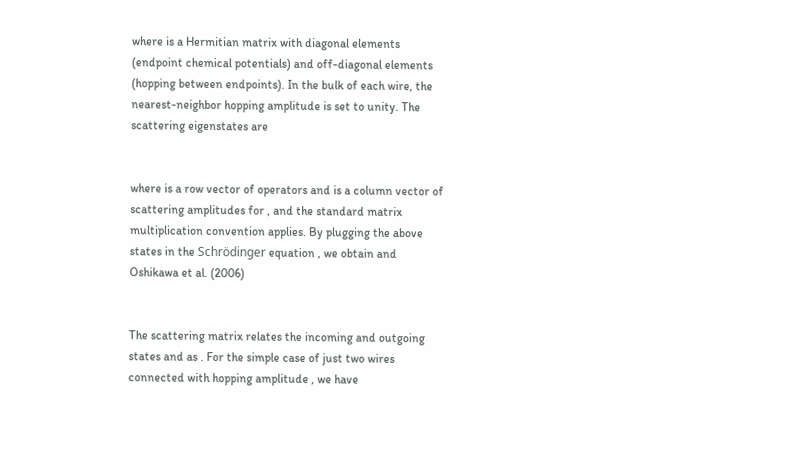where is a Hermitian matrix with diagonal elements (endpoint chemical potentials) and off-diagonal elements (hopping between endpoints). In the bulk of each wire, the nearest-neighbor hopping amplitude is set to unity. The scattering eigenstates are


where is a row vector of operators and is a column vector of scattering amplitudes for , and the standard matrix multiplication convention applies. By plugging the above states in the Schrödinger equation , we obtain and Oshikawa et al. (2006)


The scattering matrix relates the incoming and outgoing states and as . For the simple case of just two wires connected with hopping amplitude , we have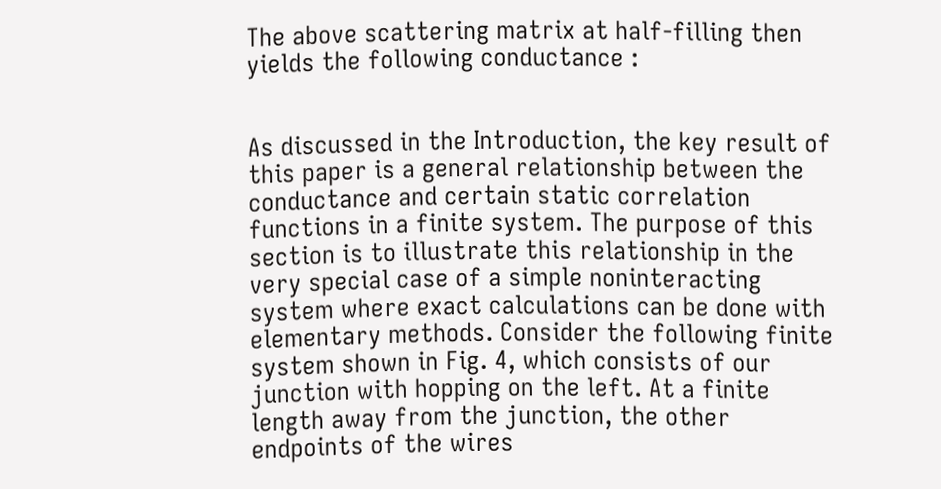The above scattering matrix at half-filling then yields the following conductance :


As discussed in the Introduction, the key result of this paper is a general relationship between the conductance and certain static correlation functions in a finite system. The purpose of this section is to illustrate this relationship in the very special case of a simple noninteracting system where exact calculations can be done with elementary methods. Consider the following finite system shown in Fig. 4, which consists of our junction with hopping on the left. At a finite length away from the junction, the other endpoints of the wires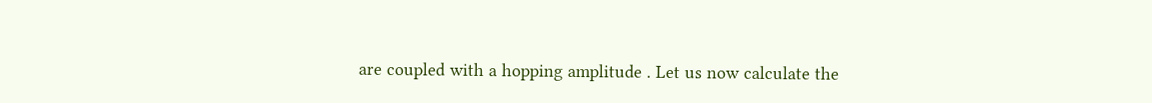are coupled with a hopping amplitude . Let us now calculate the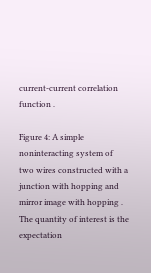current-current correlation function .

Figure 4: A simple noninteracting system of two wires constructed with a junction with hopping and mirror image with hopping . The quantity of interest is the expectation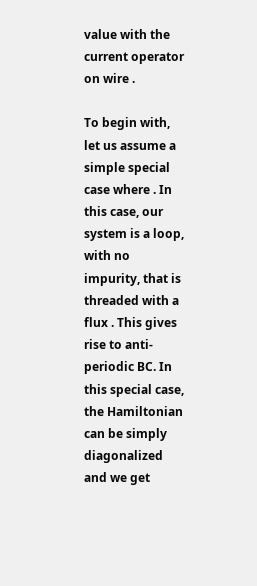value with the current operator on wire .

To begin with, let us assume a simple special case where . In this case, our system is a loop, with no impurity, that is threaded with a flux . This gives rise to anti-periodic BC. In this special case, the Hamiltonian can be simply diagonalized and we get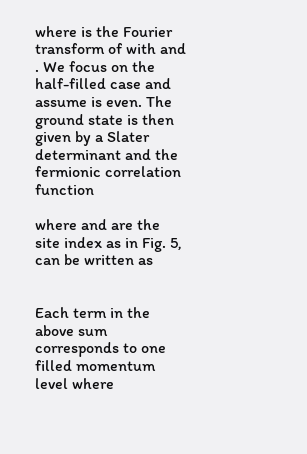where is the Fourier transform of with and . We focus on the half-filled case and assume is even. The ground state is then given by a Slater determinant and the fermionic correlation function

where and are the site index as in Fig. 5, can be written as


Each term in the above sum corresponds to one filled momentum level where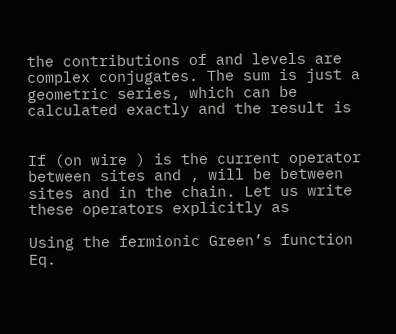the contributions of and levels are complex conjugates. The sum is just a geometric series, which can be calculated exactly and the result is


If (on wire ) is the current operator between sites and , will be between sites and in the chain. Let us write these operators explicitly as

Using the fermionic Green’s function Eq.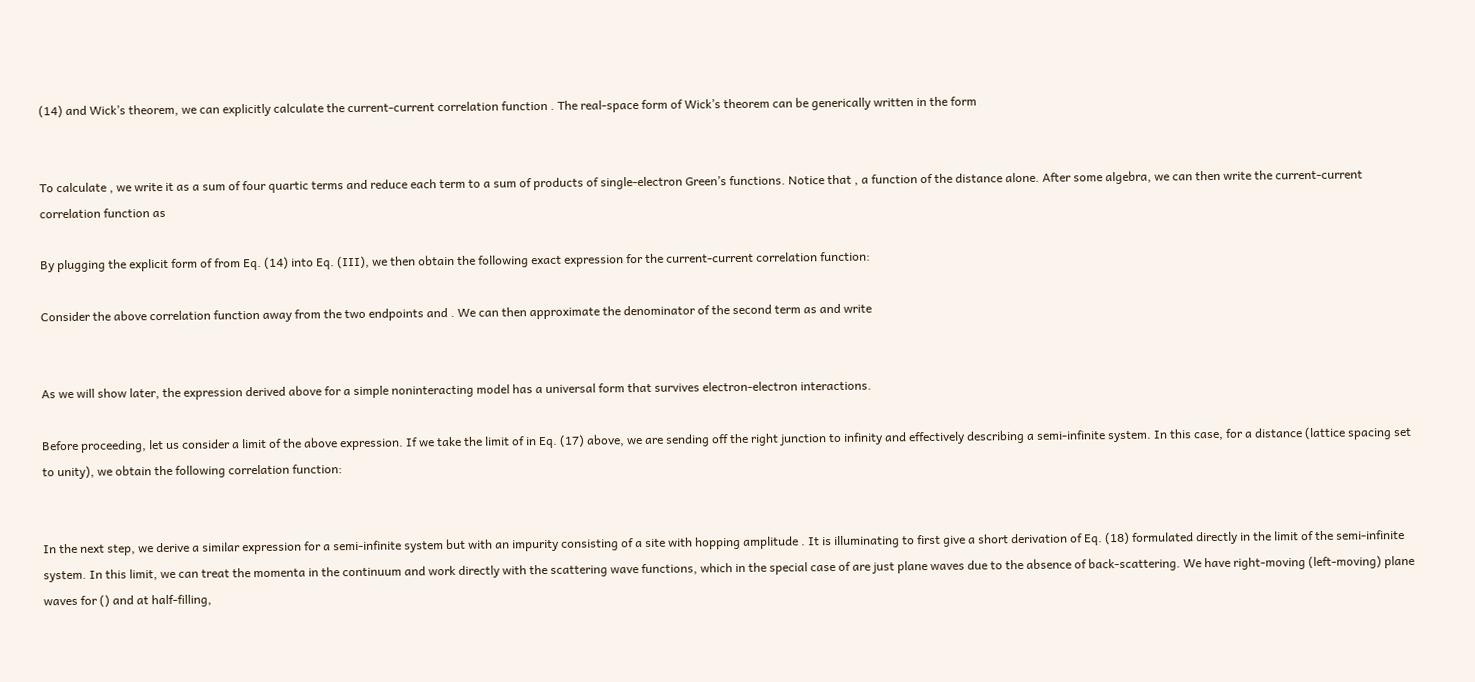(14) and Wick’s theorem, we can explicitly calculate the current-current correlation function . The real-space form of Wick’s theorem can be generically written in the form


To calculate , we write it as a sum of four quartic terms and reduce each term to a sum of products of single-electron Green’s functions. Notice that , a function of the distance alone. After some algebra, we can then write the current-current correlation function as

By plugging the explicit form of from Eq. (14) into Eq. (III), we then obtain the following exact expression for the current-current correlation function:

Consider the above correlation function away from the two endpoints and . We can then approximate the denominator of the second term as and write


As we will show later, the expression derived above for a simple noninteracting model has a universal form that survives electron-electron interactions.

Before proceeding, let us consider a limit of the above expression. If we take the limit of in Eq. (17) above, we are sending off the right junction to infinity and effectively describing a semi-infinite system. In this case, for a distance (lattice spacing set to unity), we obtain the following correlation function:


In the next step, we derive a similar expression for a semi-infinite system but with an impurity consisting of a site with hopping amplitude . It is illuminating to first give a short derivation of Eq. (18) formulated directly in the limit of the semi-infinite system. In this limit, we can treat the momenta in the continuum and work directly with the scattering wave functions, which in the special case of are just plane waves due to the absence of back-scattering. We have right-moving (left-moving) plane waves for () and at half-filling,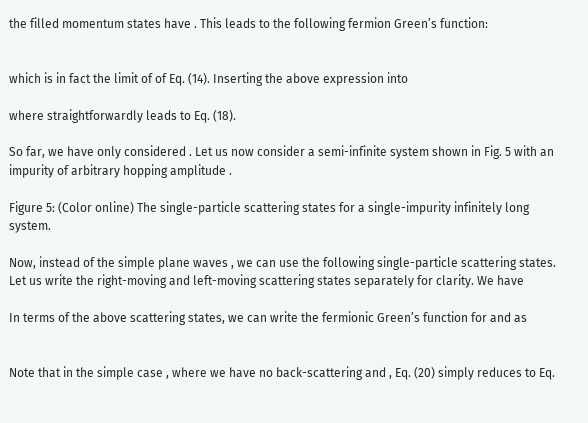the filled momentum states have . This leads to the following fermion Green’s function:


which is in fact the limit of of Eq. (14). Inserting the above expression into

where straightforwardly leads to Eq. (18).

So far, we have only considered . Let us now consider a semi-infinite system shown in Fig. 5 with an impurity of arbitrary hopping amplitude .

Figure 5: (Color online) The single-particle scattering states for a single-impurity infinitely long system.

Now, instead of the simple plane waves , we can use the following single-particle scattering states. Let us write the right-moving and left-moving scattering states separately for clarity. We have

In terms of the above scattering states, we can write the fermionic Green’s function for and as


Note that in the simple case , where we have no back-scattering and , Eq. (20) simply reduces to Eq.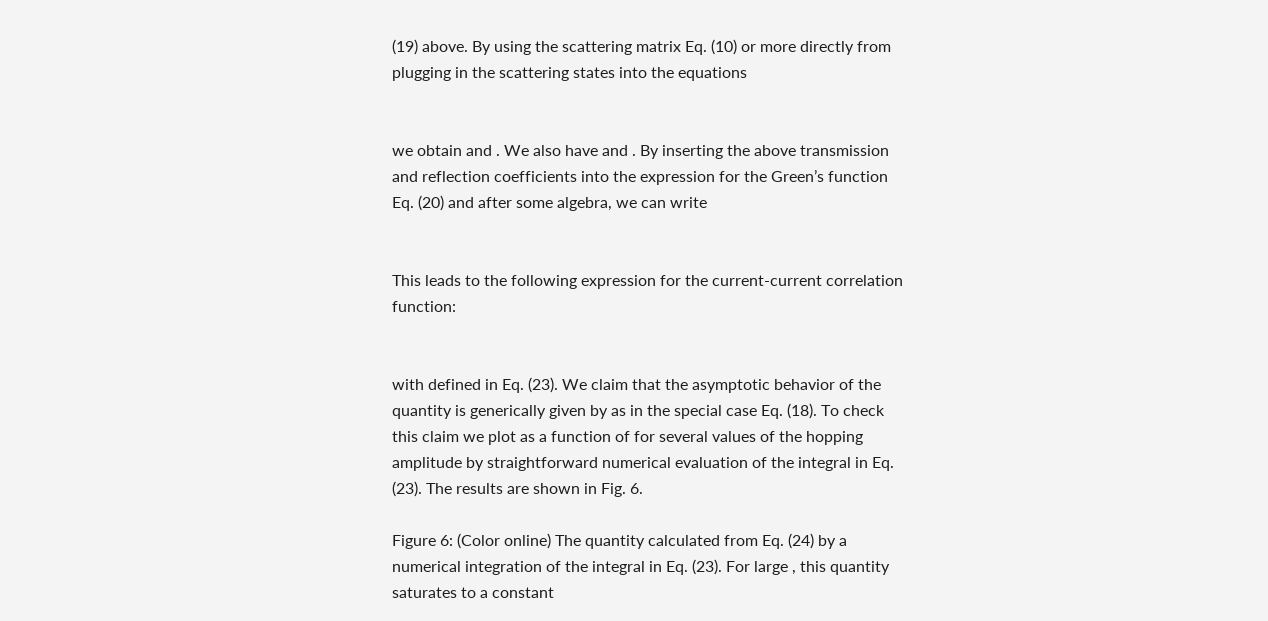(19) above. By using the scattering matrix Eq. (10) or more directly from plugging in the scattering states into the equations


we obtain and . We also have and . By inserting the above transmission and reflection coefficients into the expression for the Green’s function Eq. (20) and after some algebra, we can write


This leads to the following expression for the current-current correlation function:


with defined in Eq. (23). We claim that the asymptotic behavior of the quantity is generically given by as in the special case Eq. (18). To check this claim we plot as a function of for several values of the hopping amplitude by straightforward numerical evaluation of the integral in Eq. (23). The results are shown in Fig. 6.

Figure 6: (Color online) The quantity calculated from Eq. (24) by a numerical integration of the integral in Eq. (23). For large , this quantity saturates to a constant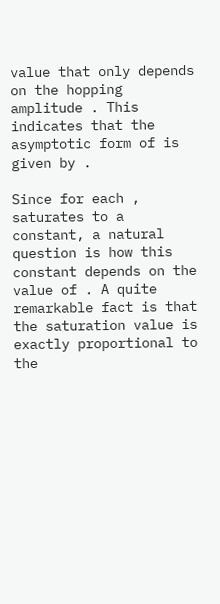value that only depends on the hopping amplitude . This indicates that the asymptotic form of is given by .

Since for each , saturates to a constant, a natural question is how this constant depends on the value of . A quite remarkable fact is that the saturation value is exactly proportional to the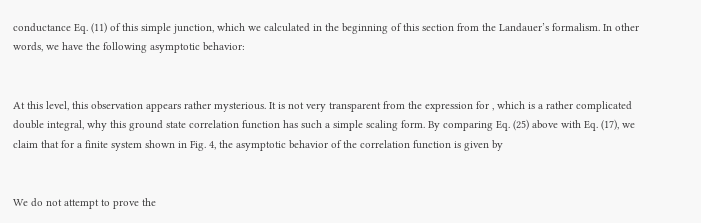conductance Eq. (11) of this simple junction, which we calculated in the beginning of this section from the Landauer’s formalism. In other words, we have the following asymptotic behavior:


At this level, this observation appears rather mysterious. It is not very transparent from the expression for , which is a rather complicated double integral, why this ground state correlation function has such a simple scaling form. By comparing Eq. (25) above with Eq. (17), we claim that for a finite system shown in Fig. 4, the asymptotic behavior of the correlation function is given by


We do not attempt to prove the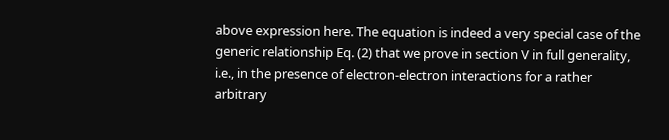above expression here. The equation is indeed a very special case of the generic relationship Eq. (2) that we prove in section V in full generality, i.e., in the presence of electron-electron interactions for a rather arbitrary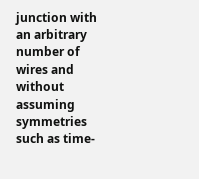junction with an arbitrary number of wires and without assuming symmetries such as time-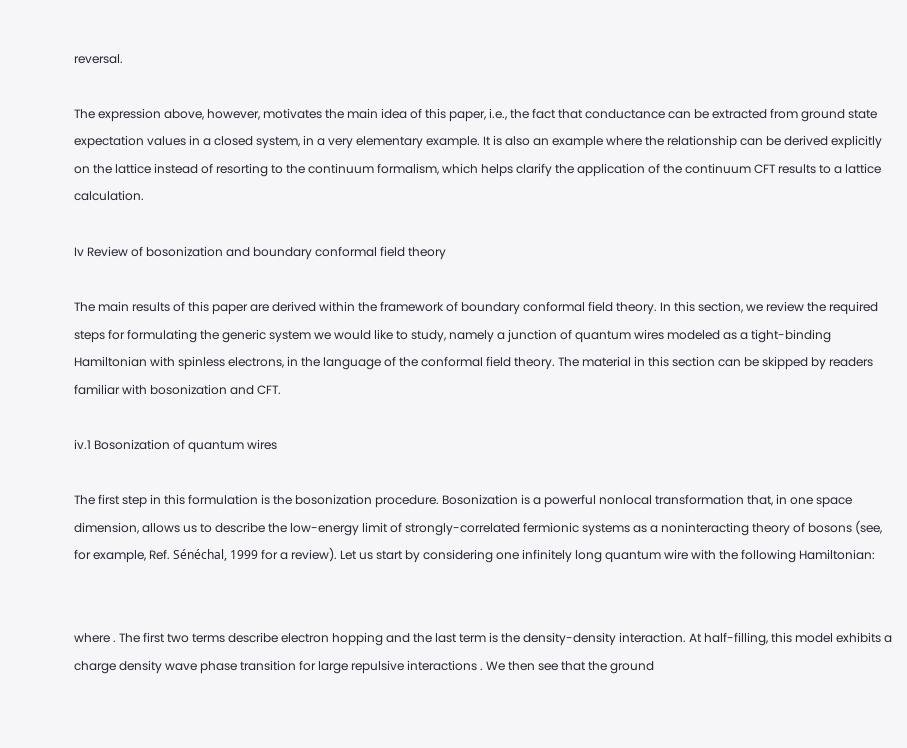reversal.

The expression above, however, motivates the main idea of this paper, i.e., the fact that conductance can be extracted from ground state expectation values in a closed system, in a very elementary example. It is also an example where the relationship can be derived explicitly on the lattice instead of resorting to the continuum formalism, which helps clarify the application of the continuum CFT results to a lattice calculation.

Iv Review of bosonization and boundary conformal field theory

The main results of this paper are derived within the framework of boundary conformal field theory. In this section, we review the required steps for formulating the generic system we would like to study, namely a junction of quantum wires modeled as a tight-binding Hamiltonian with spinless electrons, in the language of the conformal field theory. The material in this section can be skipped by readers familiar with bosonization and CFT.

iv.1 Bosonization of quantum wires

The first step in this formulation is the bosonization procedure. Bosonization is a powerful nonlocal transformation that, in one space dimension, allows us to describe the low-energy limit of strongly-correlated fermionic systems as a noninteracting theory of bosons (see, for example, Ref. Sénéchal, 1999 for a review). Let us start by considering one infinitely long quantum wire with the following Hamiltonian:


where . The first two terms describe electron hopping and the last term is the density-density interaction. At half-filling, this model exhibits a charge density wave phase transition for large repulsive interactions . We then see that the ground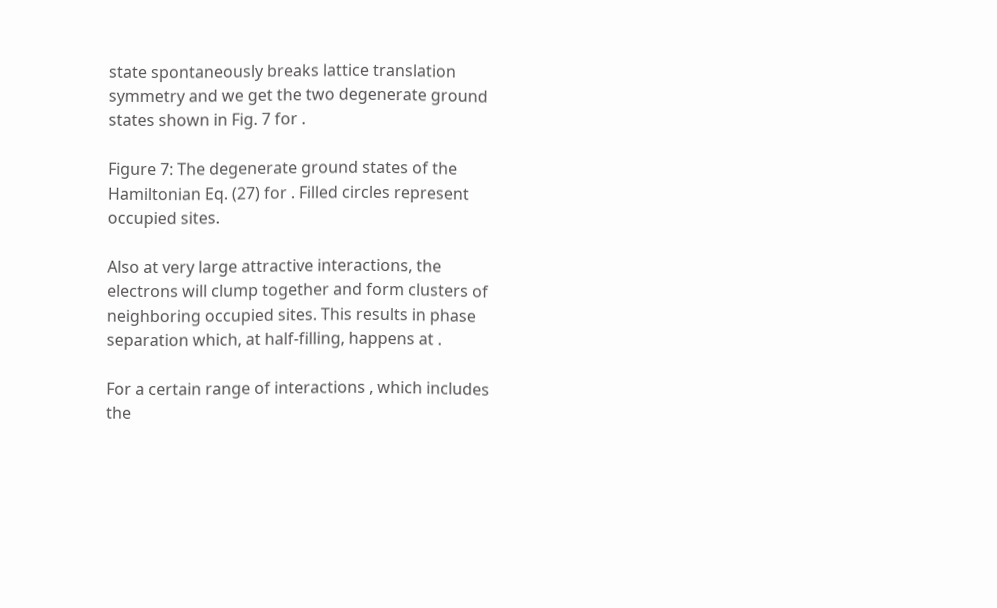state spontaneously breaks lattice translation symmetry and we get the two degenerate ground states shown in Fig. 7 for .

Figure 7: The degenerate ground states of the Hamiltonian Eq. (27) for . Filled circles represent occupied sites.

Also at very large attractive interactions, the electrons will clump together and form clusters of neighboring occupied sites. This results in phase separation which, at half-filling, happens at .

For a certain range of interactions , which includes the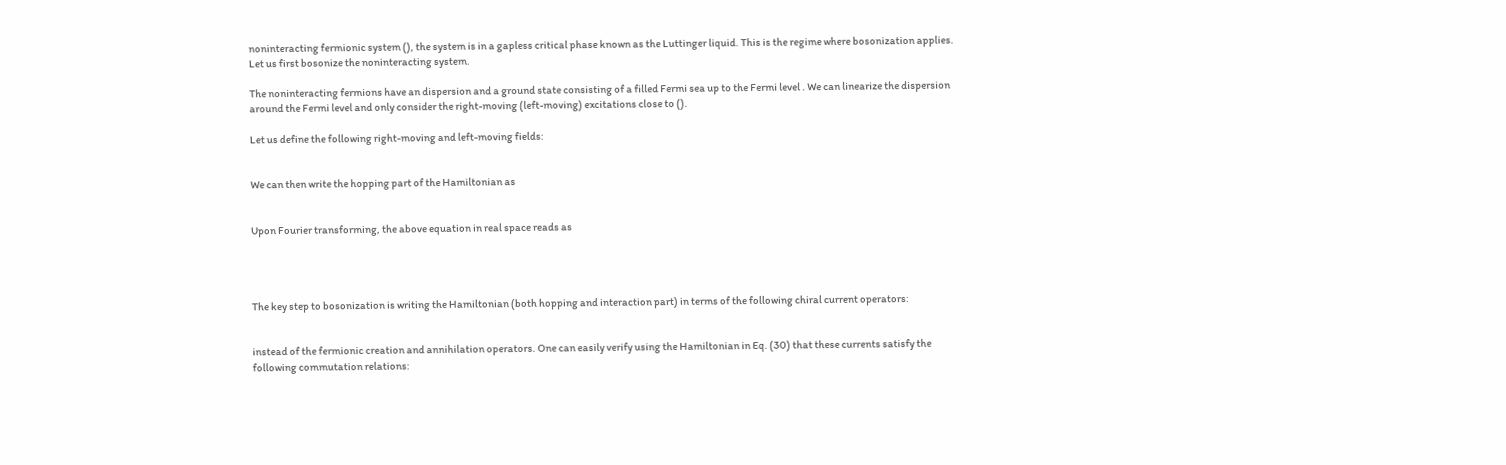noninteracting fermionic system (), the system is in a gapless critical phase known as the Luttinger liquid. This is the regime where bosonization applies. Let us first bosonize the noninteracting system.

The noninteracting fermions have an dispersion and a ground state consisting of a filled Fermi sea up to the Fermi level . We can linearize the dispersion around the Fermi level and only consider the right-moving (left-moving) excitations close to ().

Let us define the following right-moving and left-moving fields:


We can then write the hopping part of the Hamiltonian as


Upon Fourier transforming, the above equation in real space reads as




The key step to bosonization is writing the Hamiltonian (both hopping and interaction part) in terms of the following chiral current operators:


instead of the fermionic creation and annihilation operators. One can easily verify using the Hamiltonian in Eq. (30) that these currents satisfy the following commutation relations: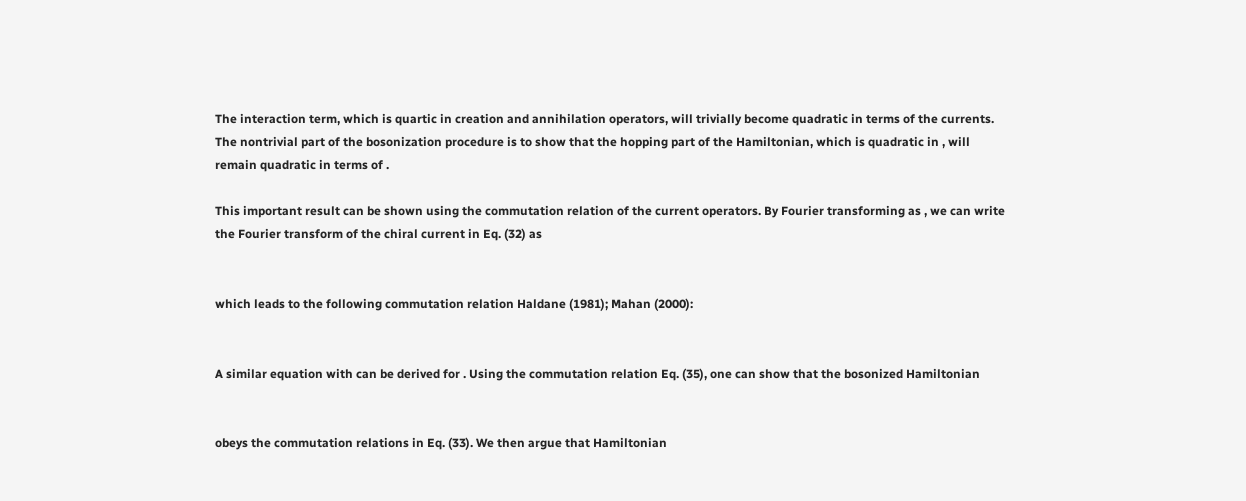The interaction term, which is quartic in creation and annihilation operators, will trivially become quadratic in terms of the currents. The nontrivial part of the bosonization procedure is to show that the hopping part of the Hamiltonian, which is quadratic in , will remain quadratic in terms of .

This important result can be shown using the commutation relation of the current operators. By Fourier transforming as , we can write the Fourier transform of the chiral current in Eq. (32) as


which leads to the following commutation relation Haldane (1981); Mahan (2000):


A similar equation with can be derived for . Using the commutation relation Eq. (35), one can show that the bosonized Hamiltonian


obeys the commutation relations in Eq. (33). We then argue that Hamiltonian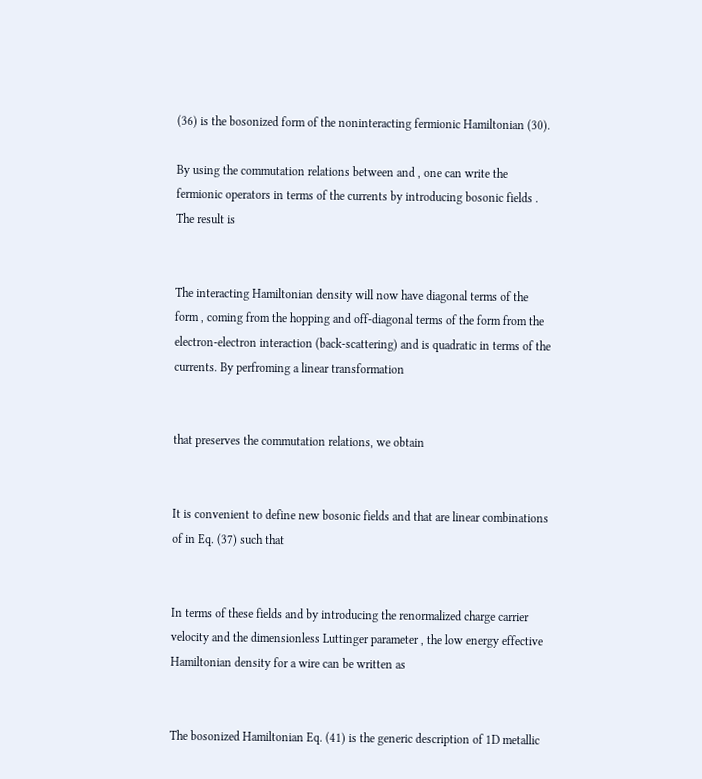(36) is the bosonized form of the noninteracting fermionic Hamiltonian (30).

By using the commutation relations between and , one can write the fermionic operators in terms of the currents by introducing bosonic fields . The result is


The interacting Hamiltonian density will now have diagonal terms of the form , coming from the hopping and off-diagonal terms of the form from the electron-electron interaction (back-scattering) and is quadratic in terms of the currents. By perfroming a linear transformation


that preserves the commutation relations, we obtain


It is convenient to define new bosonic fields and that are linear combinations of in Eq. (37) such that


In terms of these fields and by introducing the renormalized charge carrier velocity and the dimensionless Luttinger parameter , the low energy effective Hamiltonian density for a wire can be written as


The bosonized Hamiltonian Eq. (41) is the generic description of 1D metallic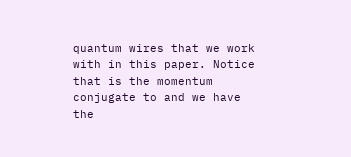quantum wires that we work with in this paper. Notice that is the momentum conjugate to and we have the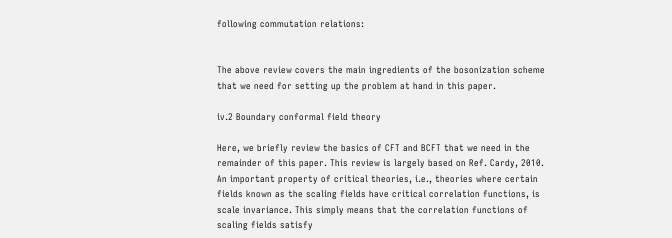following commutation relations:


The above review covers the main ingredients of the bosonization scheme that we need for setting up the problem at hand in this paper.

iv.2 Boundary conformal field theory

Here, we briefly review the basics of CFT and BCFT that we need in the remainder of this paper. This review is largely based on Ref. Cardy, 2010. An important property of critical theories, i.e., theories where certain fields known as the scaling fields have critical correlation functions, is scale invariance. This simply means that the correlation functions of scaling fields satisfy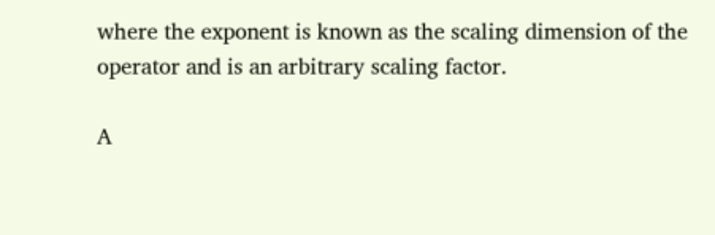where the exponent is known as the scaling dimension of the operator and is an arbitrary scaling factor.

A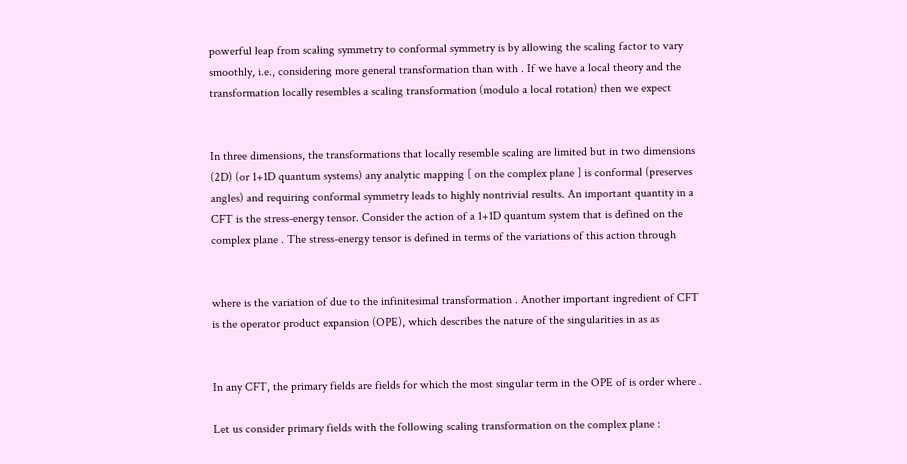powerful leap from scaling symmetry to conformal symmetry is by allowing the scaling factor to vary smoothly, i.e., considering more general transformation than with . If we have a local theory and the transformation locally resembles a scaling transformation (modulo a local rotation) then we expect


In three dimensions, the transformations that locally resemble scaling are limited but in two dimensions (2D) (or 1+1D quantum systems) any analytic mapping [ on the complex plane ] is conformal (preserves angles) and requiring conformal symmetry leads to highly nontrivial results. An important quantity in a CFT is the stress-energy tensor. Consider the action of a 1+1D quantum system that is defined on the complex plane . The stress-energy tensor is defined in terms of the variations of this action through


where is the variation of due to the infinitesimal transformation . Another important ingredient of CFT is the operator product expansion (OPE), which describes the nature of the singularities in as as


In any CFT, the primary fields are fields for which the most singular term in the OPE of is order where .

Let us consider primary fields with the following scaling transformation on the complex plane :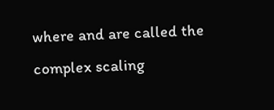where and are called the complex scaling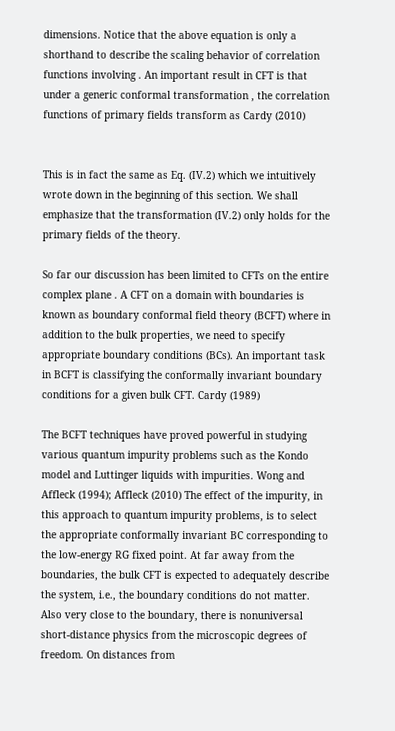dimensions. Notice that the above equation is only a shorthand to describe the scaling behavior of correlation functions involving . An important result in CFT is that under a generic conformal transformation , the correlation functions of primary fields transform as Cardy (2010)


This is in fact the same as Eq. (IV.2) which we intuitively wrote down in the beginning of this section. We shall emphasize that the transformation (IV.2) only holds for the primary fields of the theory.

So far our discussion has been limited to CFTs on the entire complex plane . A CFT on a domain with boundaries is known as boundary conformal field theory (BCFT) where in addition to the bulk properties, we need to specify appropriate boundary conditions (BCs). An important task in BCFT is classifying the conformally invariant boundary conditions for a given bulk CFT. Cardy (1989)

The BCFT techniques have proved powerful in studying various quantum impurity problems such as the Kondo model and Luttinger liquids with impurities. Wong and Affleck (1994); Affleck (2010) The effect of the impurity, in this approach to quantum impurity problems, is to select the appropriate conformally invariant BC corresponding to the low-energy RG fixed point. At far away from the boundaries, the bulk CFT is expected to adequately describe the system, i.e., the boundary conditions do not matter. Also very close to the boundary, there is nonuniversal short-distance physics from the microscopic degrees of freedom. On distances from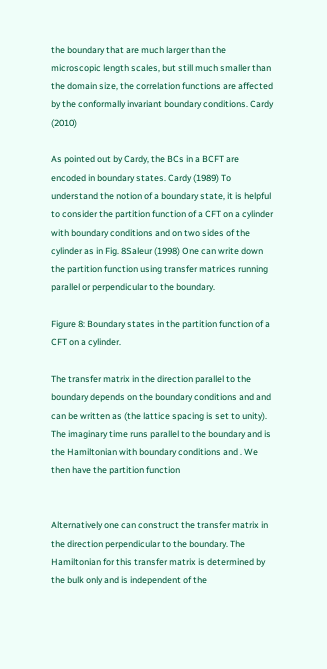the boundary that are much larger than the microscopic length scales, but still much smaller than the domain size, the correlation functions are affected by the conformally invariant boundary conditions. Cardy (2010)

As pointed out by Cardy, the BCs in a BCFT are encoded in boundary states. Cardy (1989) To understand the notion of a boundary state, it is helpful to consider the partition function of a CFT on a cylinder with boundary conditions and on two sides of the cylinder as in Fig. 8Saleur (1998) One can write down the partition function using transfer matrices running parallel or perpendicular to the boundary.

Figure 8: Boundary states in the partition function of a CFT on a cylinder.

The transfer matrix in the direction parallel to the boundary depends on the boundary conditions and and can be written as (the lattice spacing is set to unity). The imaginary time runs parallel to the boundary and is the Hamiltonian with boundary conditions and . We then have the partition function


Alternatively one can construct the transfer matrix in the direction perpendicular to the boundary. The Hamiltonian for this transfer matrix is determined by the bulk only and is independent of the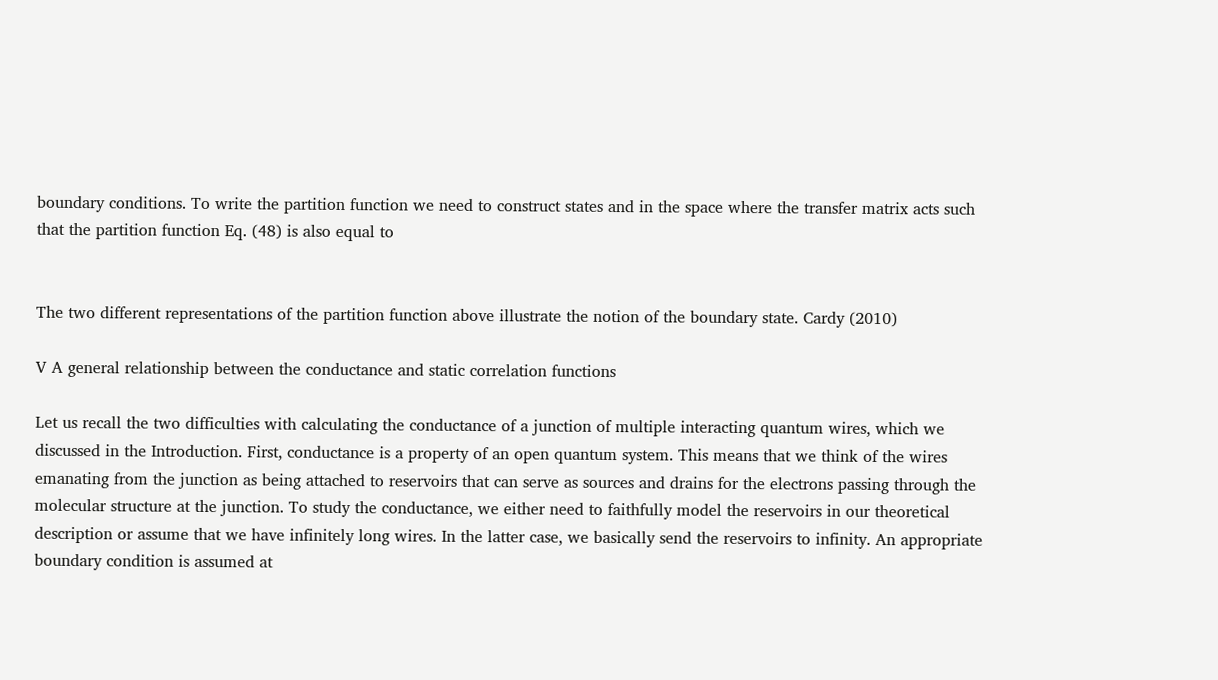boundary conditions. To write the partition function we need to construct states and in the space where the transfer matrix acts such that the partition function Eq. (48) is also equal to


The two different representations of the partition function above illustrate the notion of the boundary state. Cardy (2010)

V A general relationship between the conductance and static correlation functions

Let us recall the two difficulties with calculating the conductance of a junction of multiple interacting quantum wires, which we discussed in the Introduction. First, conductance is a property of an open quantum system. This means that we think of the wires emanating from the junction as being attached to reservoirs that can serve as sources and drains for the electrons passing through the molecular structure at the junction. To study the conductance, we either need to faithfully model the reservoirs in our theoretical description or assume that we have infinitely long wires. In the latter case, we basically send the reservoirs to infinity. An appropriate boundary condition is assumed at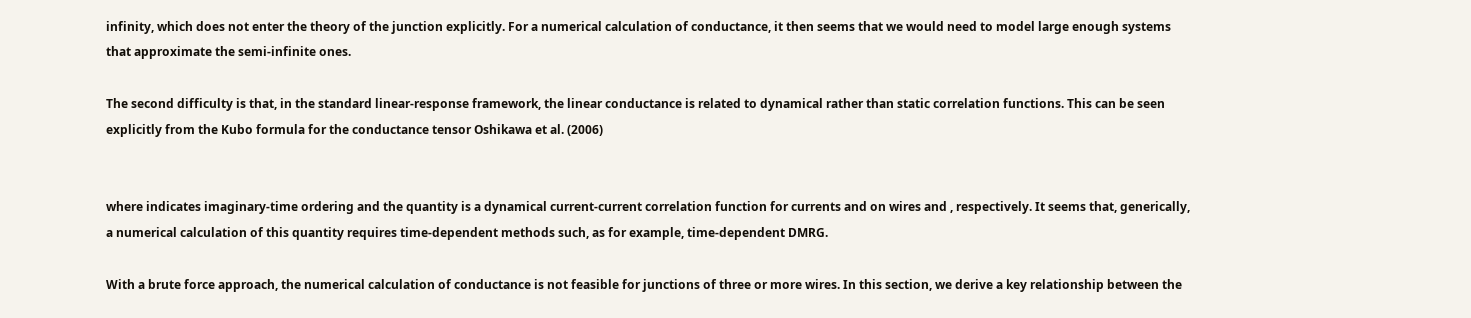infinity, which does not enter the theory of the junction explicitly. For a numerical calculation of conductance, it then seems that we would need to model large enough systems that approximate the semi-infinite ones.

The second difficulty is that, in the standard linear-response framework, the linear conductance is related to dynamical rather than static correlation functions. This can be seen explicitly from the Kubo formula for the conductance tensor Oshikawa et al. (2006)


where indicates imaginary-time ordering and the quantity is a dynamical current-current correlation function for currents and on wires and , respectively. It seems that, generically, a numerical calculation of this quantity requires time-dependent methods such, as for example, time-dependent DMRG.

With a brute force approach, the numerical calculation of conductance is not feasible for junctions of three or more wires. In this section, we derive a key relationship between the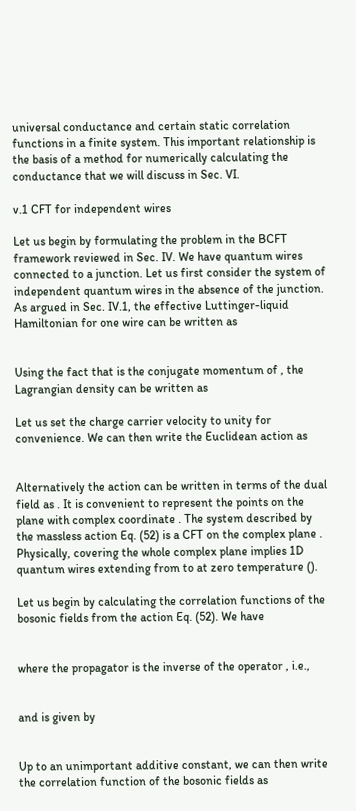universal conductance and certain static correlation functions in a finite system. This important relationship is the basis of a method for numerically calculating the conductance that we will discuss in Sec. VI.

v.1 CFT for independent wires

Let us begin by formulating the problem in the BCFT framework reviewed in Sec. IV. We have quantum wires connected to a junction. Let us first consider the system of independent quantum wires in the absence of the junction. As argued in Sec. IV.1, the effective Luttinger-liquid Hamiltonian for one wire can be written as


Using the fact that is the conjugate momentum of , the Lagrangian density can be written as

Let us set the charge carrier velocity to unity for convenience. We can then write the Euclidean action as


Alternatively the action can be written in terms of the dual field as . It is convenient to represent the points on the plane with complex coordinate . The system described by the massless action Eq. (52) is a CFT on the complex plane . Physically, covering the whole complex plane implies 1D quantum wires extending from to at zero temperature ().

Let us begin by calculating the correlation functions of the bosonic fields from the action Eq. (52). We have


where the propagator is the inverse of the operator , i.e.,


and is given by


Up to an unimportant additive constant, we can then write the correlation function of the bosonic fields as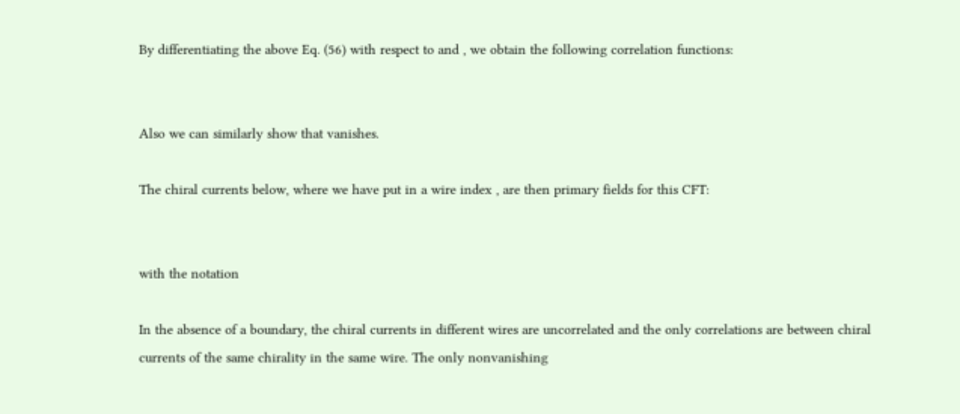By differentiating the above Eq. (56) with respect to and , we obtain the following correlation functions:


Also we can similarly show that vanishes.

The chiral currents below, where we have put in a wire index , are then primary fields for this CFT:


with the notation

In the absence of a boundary, the chiral currents in different wires are uncorrelated and the only correlations are between chiral currents of the same chirality in the same wire. The only nonvanishing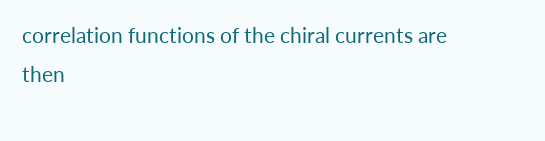correlation functions of the chiral currents are then